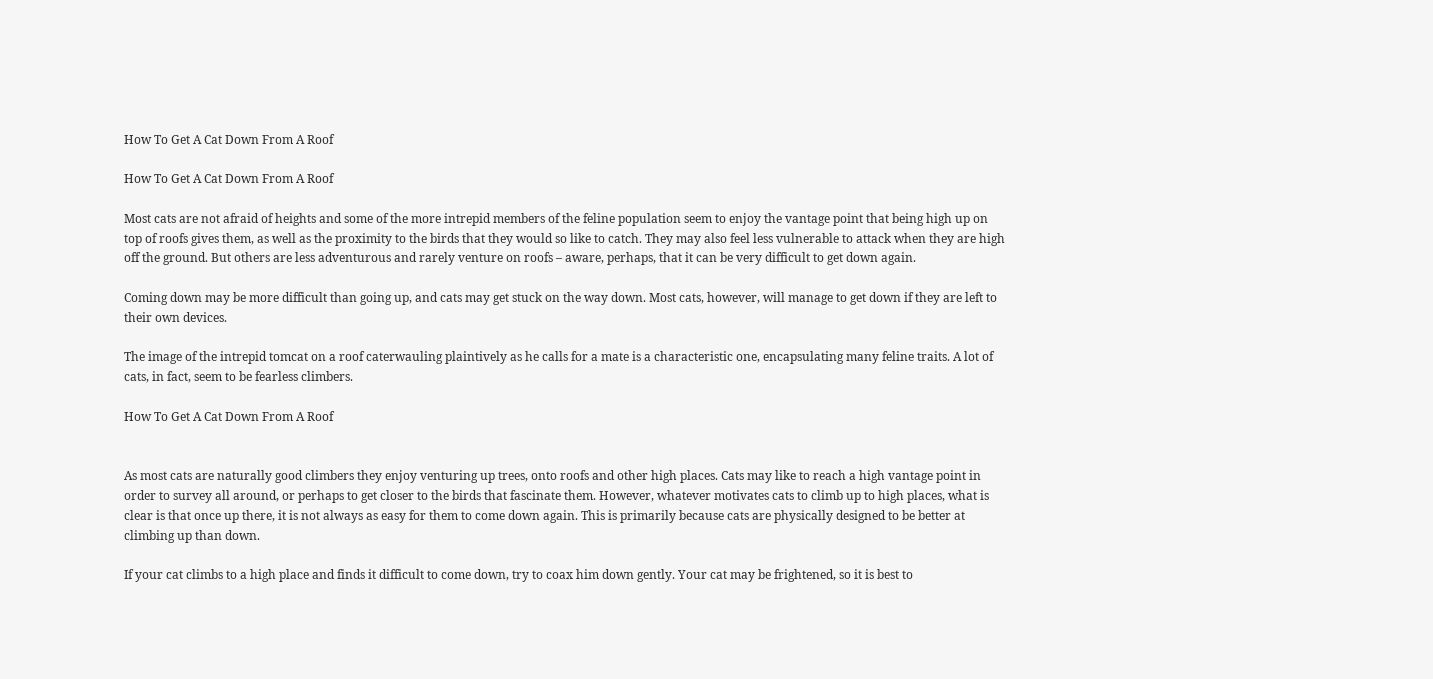How To Get A Cat Down From A Roof

How To Get A Cat Down From A Roof

Most cats are not afraid of heights and some of the more intrepid members of the feline population seem to enjoy the vantage point that being high up on top of roofs gives them, as well as the proximity to the birds that they would so like to catch. They may also feel less vulnerable to attack when they are high off the ground. But others are less adventurous and rarely venture on roofs – aware, perhaps, that it can be very difficult to get down again.

Coming down may be more difficult than going up, and cats may get stuck on the way down. Most cats, however, will manage to get down if they are left to their own devices.

The image of the intrepid tomcat on a roof caterwauling plaintively as he calls for a mate is a characteristic one, encapsulating many feline traits. A lot of cats, in fact, seem to be fearless climbers.

How To Get A Cat Down From A Roof


As most cats are naturally good climbers they enjoy venturing up trees, onto roofs and other high places. Cats may like to reach a high vantage point in order to survey all around, or perhaps to get closer to the birds that fascinate them. However, whatever motivates cats to climb up to high places, what is clear is that once up there, it is not always as easy for them to come down again. This is primarily because cats are physically designed to be better at climbing up than down.

If your cat climbs to a high place and finds it difficult to come down, try to coax him down gently. Your cat may be frightened, so it is best to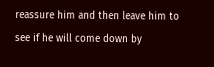reassure him and then leave him to see if he will come down by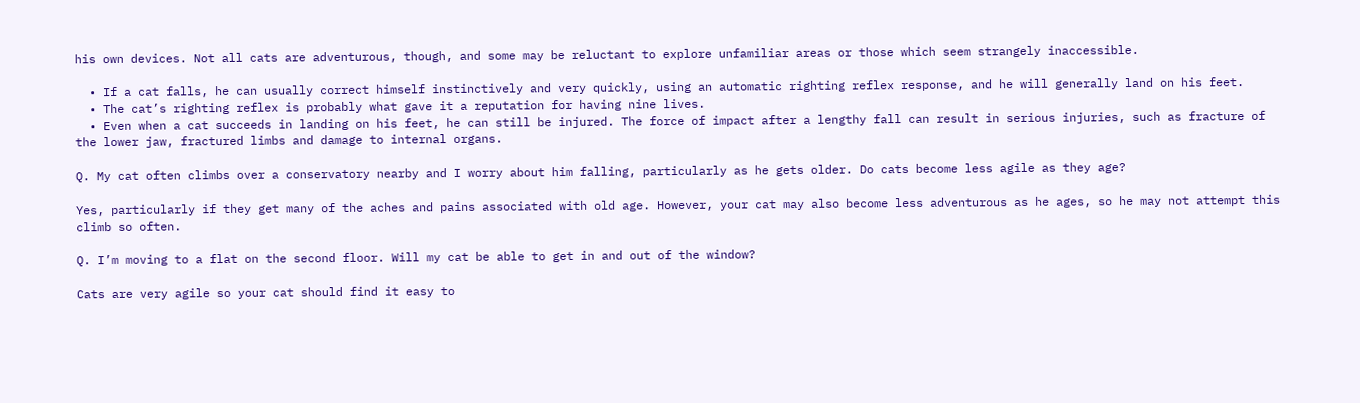his own devices. Not all cats are adventurous, though, and some may be reluctant to explore unfamiliar areas or those which seem strangely inaccessible.

  • If a cat falls, he can usually correct himself instinctively and very quickly, using an automatic righting reflex response, and he will generally land on his feet.
  • The cat’s righting reflex is probably what gave it a reputation for having nine lives.
  • Even when a cat succeeds in landing on his feet, he can still be injured. The force of impact after a lengthy fall can result in serious injuries, such as fracture of the lower jaw, fractured limbs and damage to internal organs.

Q. My cat often climbs over a conservatory nearby and I worry about him falling, particularly as he gets older. Do cats become less agile as they age?

Yes, particularly if they get many of the aches and pains associated with old age. However, your cat may also become less adventurous as he ages, so he may not attempt this climb so often.

Q. I’m moving to a flat on the second floor. Will my cat be able to get in and out of the window?

Cats are very agile so your cat should find it easy to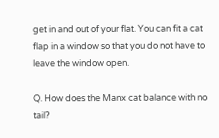get in and out of your flat. You can fit a cat flap in a window so that you do not have to leave the window open.

Q. How does the Manx cat balance with no tail?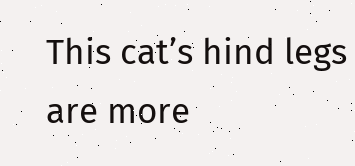This cat’s hind legs are more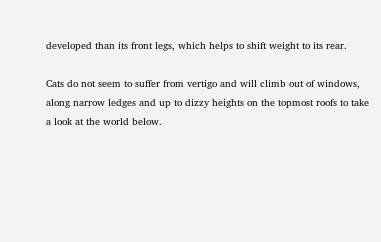developed than its front legs, which helps to shift weight to its rear.

Cats do not seem to suffer from vertigo and will climb out of windows, along narrow ledges and up to dizzy heights on the topmost roofs to take a look at the world below.